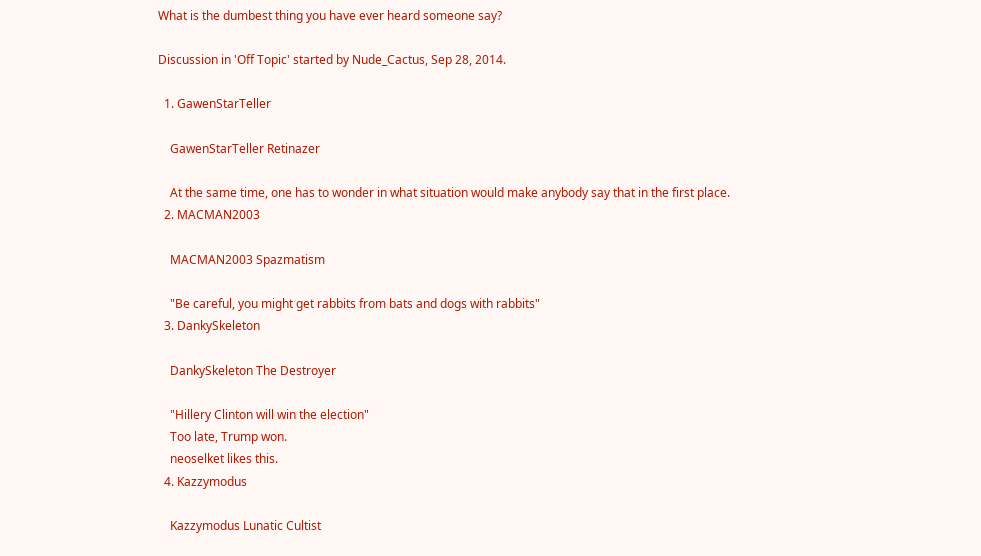What is the dumbest thing you have ever heard someone say?

Discussion in 'Off Topic' started by Nude_Cactus, Sep 28, 2014.

  1. GawenStarTeller

    GawenStarTeller Retinazer

    At the same time, one has to wonder in what situation would make anybody say that in the first place.
  2. MACMAN2003

    MACMAN2003 Spazmatism

    "Be careful, you might get rabbits from bats and dogs with rabbits"
  3. DankySkeleton

    DankySkeleton The Destroyer

    "Hillery Clinton will win the election"
    Too late, Trump won.
    neoselket likes this.
  4. Kazzymodus

    Kazzymodus Lunatic Cultist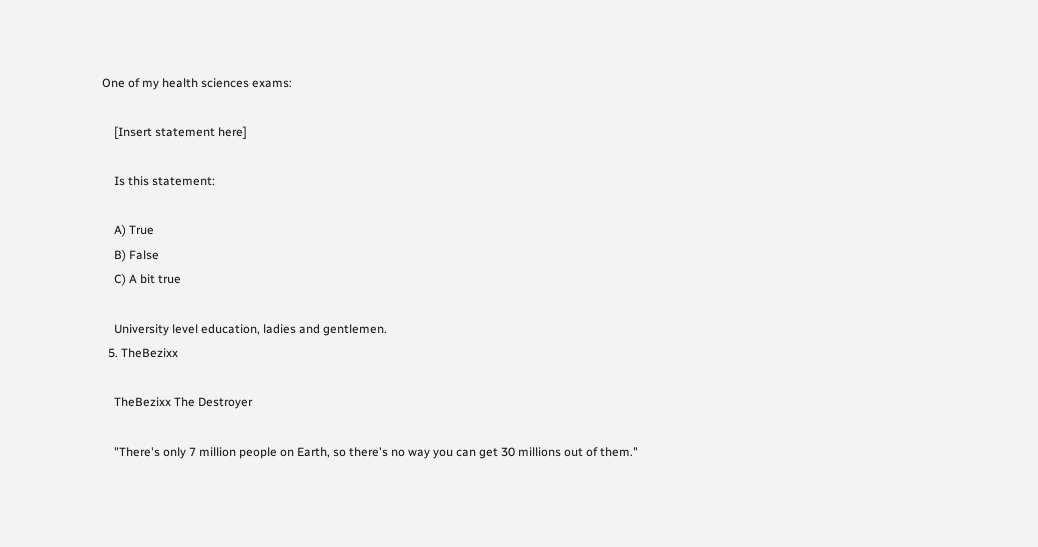One of my health sciences exams:

    [Insert statement here]

    Is this statement:

    A) True
    B) False
    C) A bit true

    University level education, ladies and gentlemen.
  5. TheBezixx

    TheBezixx The Destroyer

    "There's only 7 million people on Earth, so there's no way you can get 30 millions out of them."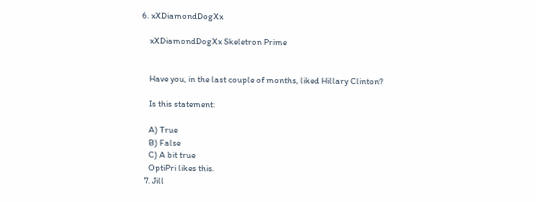6. xXDiamondDogXx

    xXDiamondDogXx Skeletron Prime


    Have you, in the last couple of months, liked Hillary Clinton?

    Is this statement:

    A) True
    B) False
    C) A bit true
    OptiPri likes this.
  7. Jill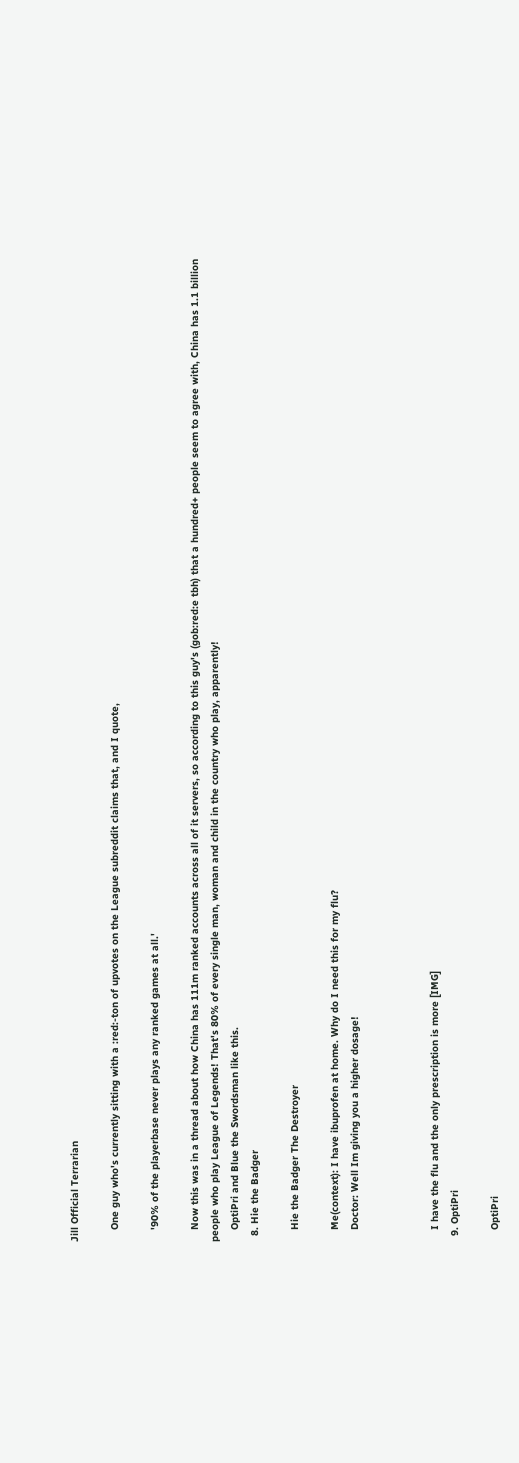Jill Official Terrarian

    One guy who's currently sitting with a :red:-ton of upvotes on the League subreddit claims that, and I quote,

    '90% of the playerbase never plays any ranked games at all.'

    Now this was in a thread about how China has 111m ranked accounts across all of it servers, so according to this guy's (gob:red:e tbh) that a hundred+ people seem to agree with, China has 1.1 billion people who play League of Legends! That's 80% of every single man, woman and child in the country who play, apparently!
    OptiPri and Blue the Swordsman like this.
  8. Hie the Badger

    Hie the Badger The Destroyer

    Me(context): I have ibuprofen at home. Why do I need this for my flu?
    Doctor: Well Im giving you a higher dosage!



    I have the flu and the only prescription is more [IMG]
  9. OptiPri

    OptiPri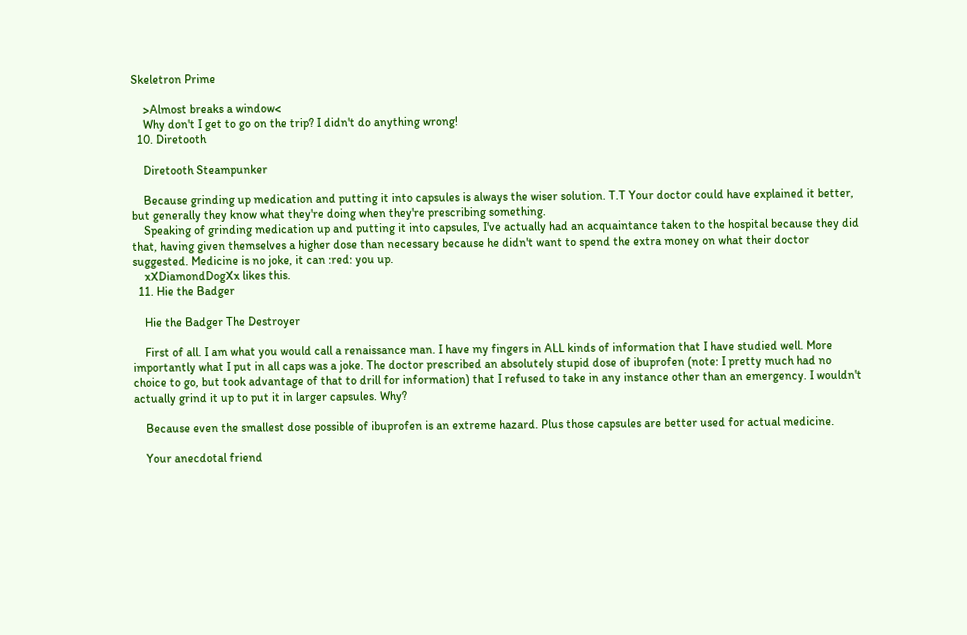Skeletron Prime

    >Almost breaks a window<
    Why don't I get to go on the trip? I didn't do anything wrong!
  10. Diretooth

    Diretooth Steampunker

    Because grinding up medication and putting it into capsules is always the wiser solution. T.T Your doctor could have explained it better, but generally they know what they're doing when they're prescribing something.
    Speaking of grinding medication up and putting it into capsules, I've actually had an acquaintance taken to the hospital because they did that, having given themselves a higher dose than necessary because he didn't want to spend the extra money on what their doctor suggested. Medicine is no joke, it can :red: you up.
    xXDiamondDogXx likes this.
  11. Hie the Badger

    Hie the Badger The Destroyer

    First of all. I am what you would call a renaissance man. I have my fingers in ALL kinds of information that I have studied well. More importantly what I put in all caps was a joke. The doctor prescribed an absolutely stupid dose of ibuprofen (note: I pretty much had no choice to go, but took advantage of that to drill for information) that I refused to take in any instance other than an emergency. I wouldn't actually grind it up to put it in larger capsules. Why?

    Because even the smallest dose possible of ibuprofen is an extreme hazard. Plus those capsules are better used for actual medicine.

    Your anecdotal friend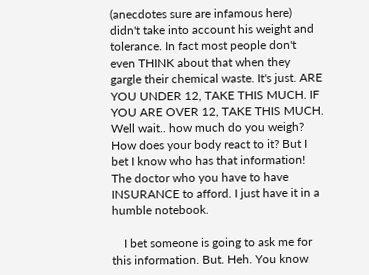(anecdotes sure are infamous here) didn't take into account his weight and tolerance. In fact most people don't even THINK about that when they gargle their chemical waste. It's just. ARE YOU UNDER 12, TAKE THIS MUCH. IF YOU ARE OVER 12, TAKE THIS MUCH. Well wait.. how much do you weigh? How does your body react to it? But I bet I know who has that information! The doctor who you have to have INSURANCE to afford. I just have it in a humble notebook.

    I bet someone is going to ask me for this information. But. Heh. You know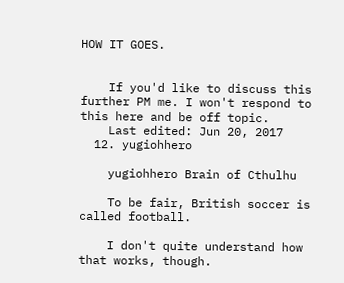HOW IT GOES.


    If you'd like to discuss this further PM me. I won't respond to this here and be off topic.
    Last edited: Jun 20, 2017
  12. yugiohhero

    yugiohhero Brain of Cthulhu

    To be fair, British soccer is called football.

    I don't quite understand how that works, though.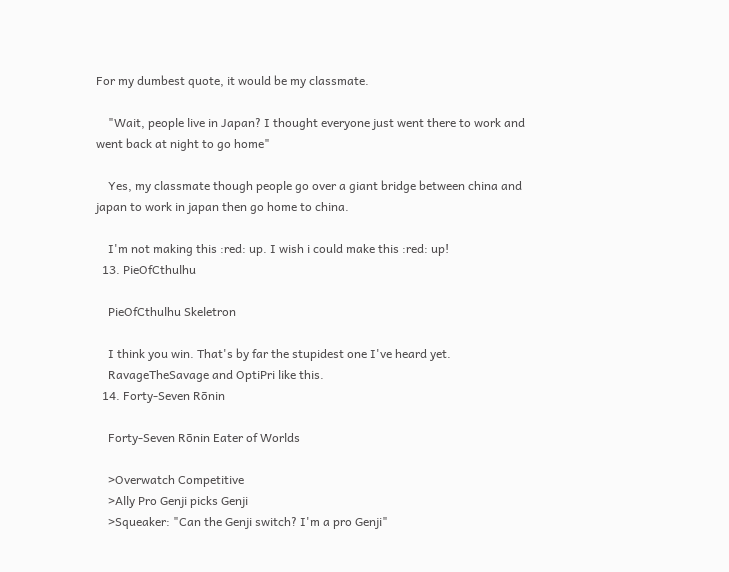For my dumbest quote, it would be my classmate.

    "Wait, people live in Japan? I thought everyone just went there to work and went back at night to go home"

    Yes, my classmate though people go over a giant bridge between china and japan to work in japan then go home to china.

    I'm not making this :red: up. I wish i could make this :red: up!
  13. PieOfCthulhu

    PieOfCthulhu Skeletron

    I think you win. That's by far the stupidest one I've heard yet.
    RavageTheSavage and OptiPri like this.
  14. Forty-Seven Rōnin

    Forty-Seven Rōnin Eater of Worlds

    >Overwatch Competitive
    >Ally Pro Genji picks Genji
    >Squeaker: "Can the Genji switch? I'm a pro Genji"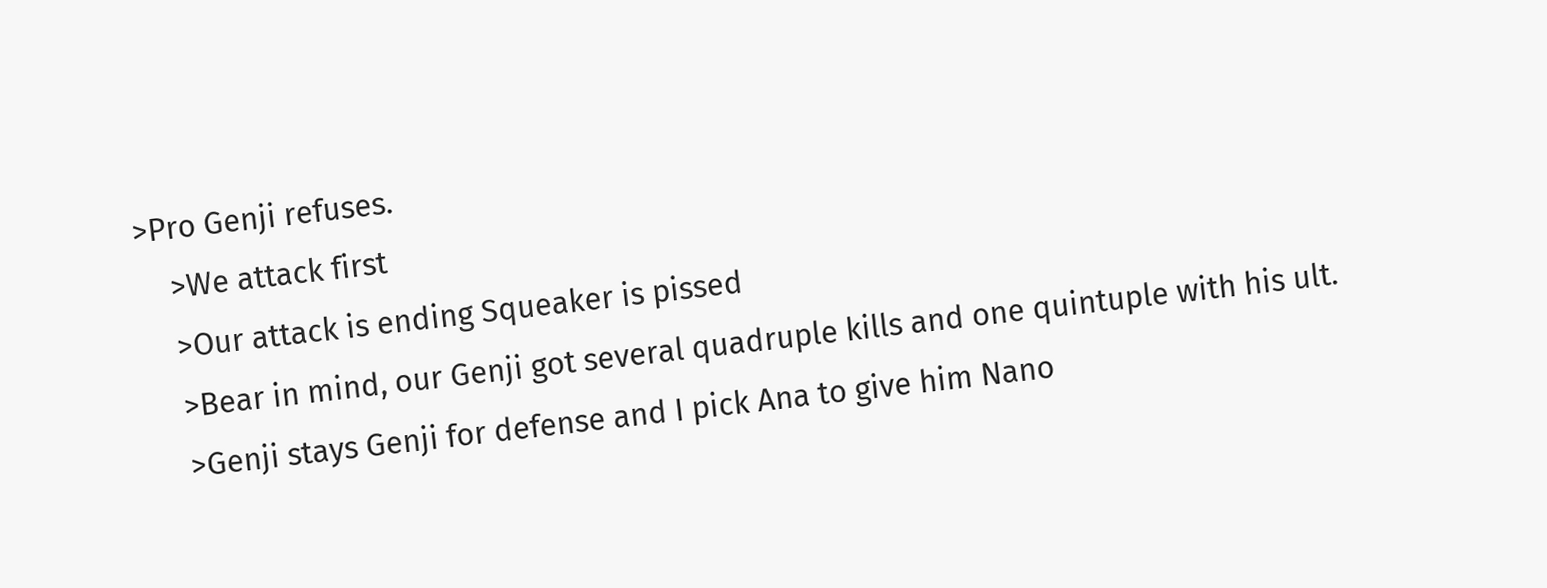>Pro Genji refuses.
    >We attack first
    >Our attack is ending Squeaker is pissed
    >Bear in mind, our Genji got several quadruple kills and one quintuple with his ult.
    >Genji stays Genji for defense and I pick Ana to give him Nano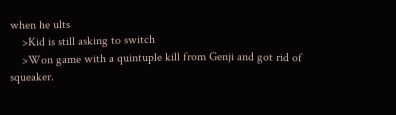when he ults
    >Kid is still asking to switch
    >Won game with a quintuple kill from Genji and got rid of squeaker.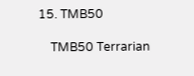15. TMB50

    TMB50 Terrarian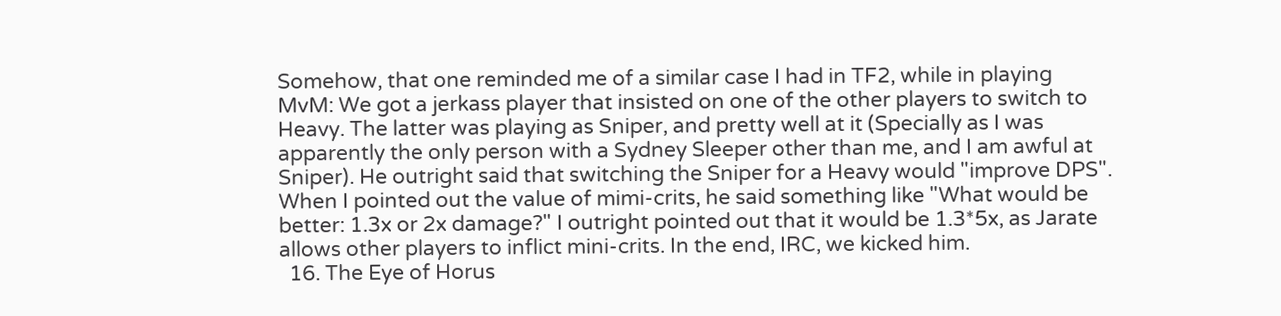Somehow, that one reminded me of a similar case I had in TF2, while in playing MvM: We got a jerkass player that insisted on one of the other players to switch to Heavy. The latter was playing as Sniper, and pretty well at it (Specially as I was apparently the only person with a Sydney Sleeper other than me, and I am awful at Sniper). He outright said that switching the Sniper for a Heavy would "improve DPS". When I pointed out the value of mimi-crits, he said something like "What would be better: 1.3x or 2x damage?" I outright pointed out that it would be 1.3*5x, as Jarate allows other players to inflict mini-crits. In the end, IRC, we kicked him.
  16. The Eye of Horus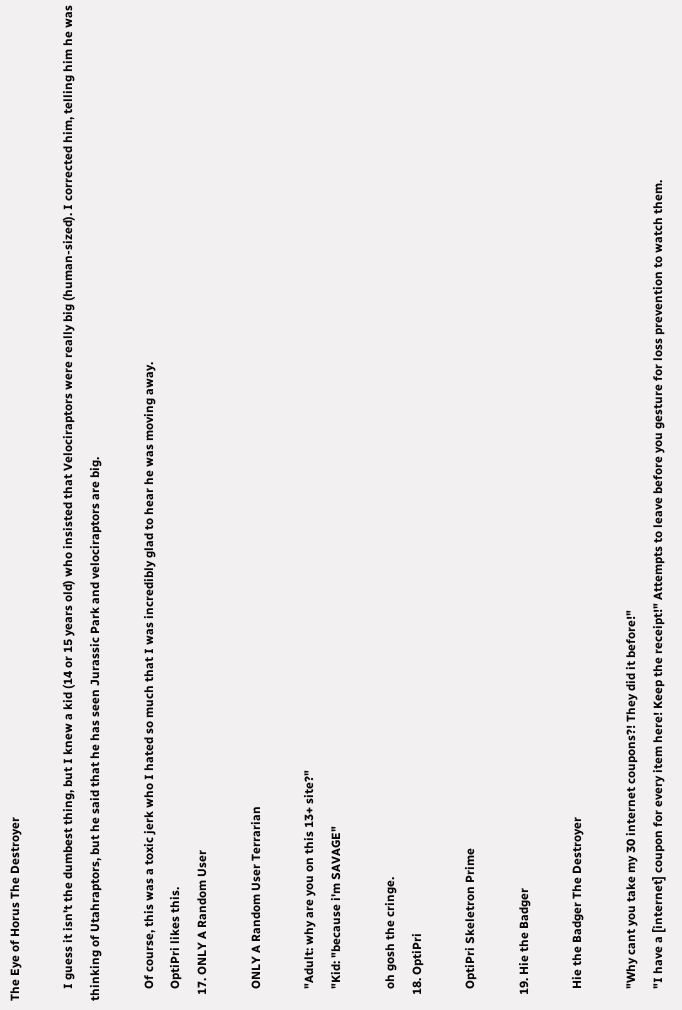The Eye of Horus The Destroyer

    I guess it isn't the dumbest thing, but I knew a kid (14 or 15 years old) who insisted that Velociraptors were really big (human-sized). I corrected him, telling him he was thinking of Utahraptors, but he said that he has seen Jurassic Park and velociraptors are big.

    Of course, this was a toxic jerk who I hated so much that I was incredibly glad to hear he was moving away.
    OptiPri likes this.
  17. ONLY A Random User

    ONLY A Random User Terrarian

    "Adult: why are you on this 13+ site?"
    "Kid: "because i'm SAVAGE"

    oh gosh the cringe.
  18. OptiPri

    OptiPri Skeletron Prime

  19. Hie the Badger

    Hie the Badger The Destroyer

    "Why cant you take my 30 internet coupons?! They did it before!"
    "I have a [internet] coupon for every item here! Keep the receipt!" Attempts to leave before you gesture for loss prevention to watch them.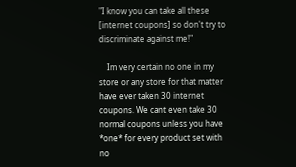"I know you can take all these [internet coupons] so don't try to discriminate against me!"

    Im very certain no one in my store or any store for that matter have ever taken 30 internet coupons. We cant even take 30 normal coupons unless you have *one* for every product set with no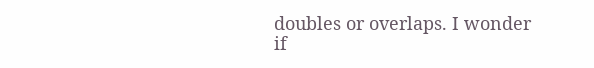doubles or overlaps. I wonder if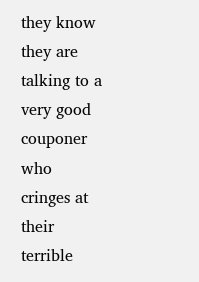they know they are talking to a very good couponer who cringes at their terrible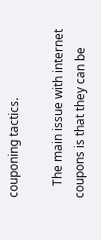couponing tactics.

    The main issue with internet coupons is that they can be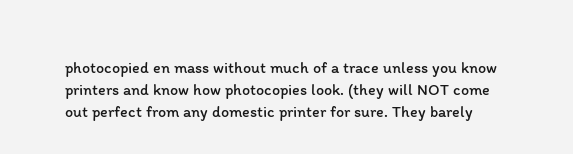photocopied en mass without much of a trace unless you know printers and know how photocopies look. (they will NOT come out perfect from any domestic printer for sure. They barely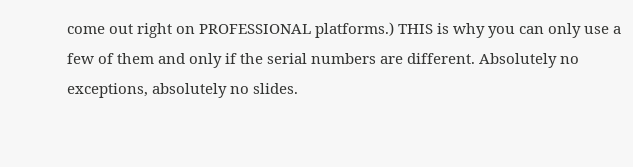come out right on PROFESSIONAL platforms.) THIS is why you can only use a few of them and only if the serial numbers are different. Absolutely no exceptions, absolutely no slides.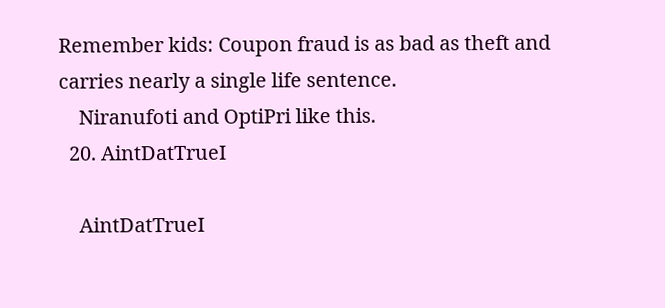Remember kids: Coupon fraud is as bad as theft and carries nearly a single life sentence.
    Niranufoti and OptiPri like this.
  20. AintDatTrueI

    AintDatTrueI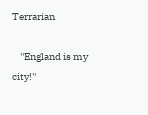Terrarian

    ''England is my city!''